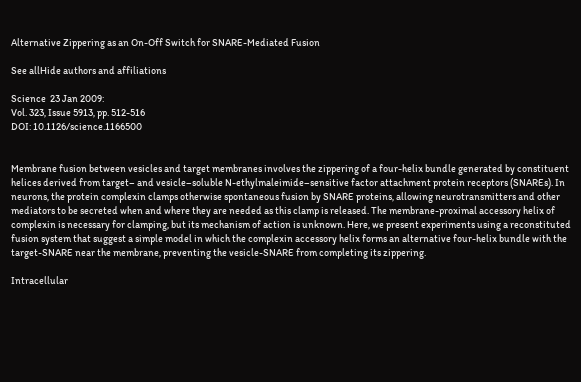Alternative Zippering as an On-Off Switch for SNARE-Mediated Fusion

See allHide authors and affiliations

Science  23 Jan 2009:
Vol. 323, Issue 5913, pp. 512-516
DOI: 10.1126/science.1166500


Membrane fusion between vesicles and target membranes involves the zippering of a four-helix bundle generated by constituent helices derived from target– and vesicle–soluble N-ethylmaleimide–sensitive factor attachment protein receptors (SNAREs). In neurons, the protein complexin clamps otherwise spontaneous fusion by SNARE proteins, allowing neurotransmitters and other mediators to be secreted when and where they are needed as this clamp is released. The membrane-proximal accessory helix of complexin is necessary for clamping, but its mechanism of action is unknown. Here, we present experiments using a reconstituted fusion system that suggest a simple model in which the complexin accessory helix forms an alternative four-helix bundle with the target-SNARE near the membrane, preventing the vesicle-SNARE from completing its zippering.

Intracellular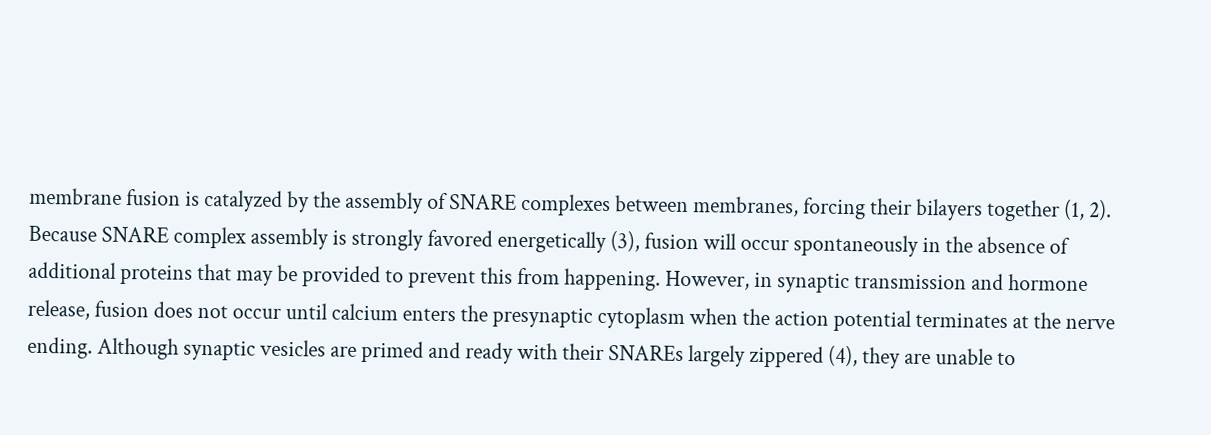membrane fusion is catalyzed by the assembly of SNARE complexes between membranes, forcing their bilayers together (1, 2). Because SNARE complex assembly is strongly favored energetically (3), fusion will occur spontaneously in the absence of additional proteins that may be provided to prevent this from happening. However, in synaptic transmission and hormone release, fusion does not occur until calcium enters the presynaptic cytoplasm when the action potential terminates at the nerve ending. Although synaptic vesicles are primed and ready with their SNAREs largely zippered (4), they are unable to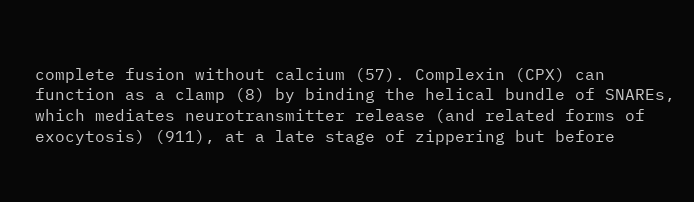complete fusion without calcium (57). Complexin (CPX) can function as a clamp (8) by binding the helical bundle of SNAREs, which mediates neurotransmitter release (and related forms of exocytosis) (911), at a late stage of zippering but before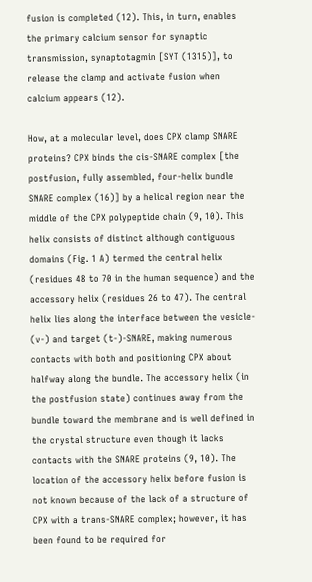fusion is completed (12). This, in turn, enables the primary calcium sensor for synaptic transmission, synaptotagmin [SYT (1315)], to release the clamp and activate fusion when calcium appears (12).

How, at a molecular level, does CPX clamp SNARE proteins? CPX binds the cis-SNARE complex [the postfusion, fully assembled, four-helix bundle SNARE complex (16)] by a helical region near the middle of the CPX polypeptide chain (9, 10). This helix consists of distinct although contiguous domains (Fig. 1 A) termed the central helix (residues 48 to 70 in the human sequence) and the accessory helix (residues 26 to 47). The central helix lies along the interface between the vesicle- (v-) and target (t-)-SNARE, making numerous contacts with both and positioning CPX about halfway along the bundle. The accessory helix (in the postfusion state) continues away from the bundle toward the membrane and is well defined in the crystal structure even though it lacks contacts with the SNARE proteins (9, 10). The location of the accessory helix before fusion is not known because of the lack of a structure of CPX with a trans-SNARE complex; however, it has been found to be required for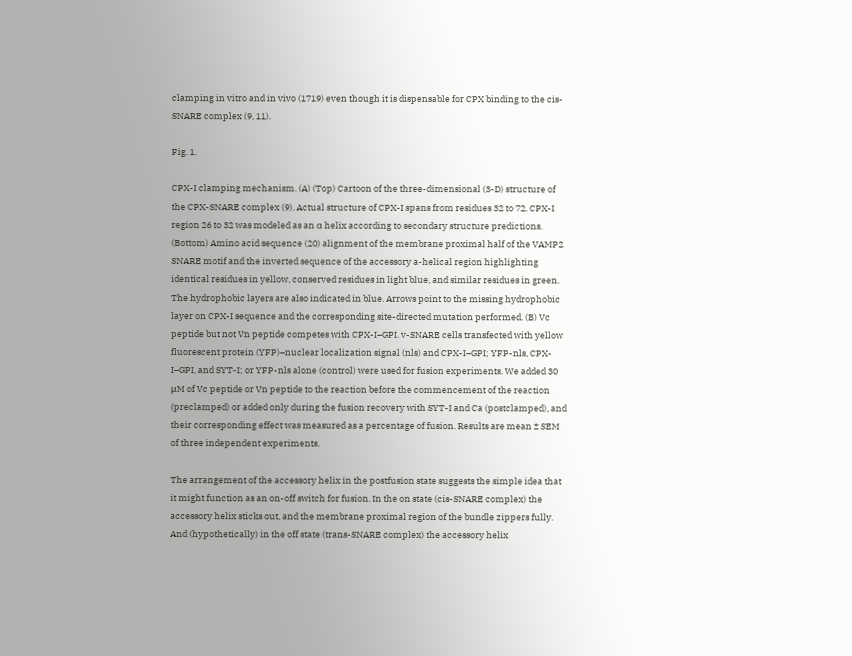clamping in vitro and in vivo (1719) even though it is dispensable for CPX binding to the cis-SNARE complex (9, 11).

Fig. 1.

CPX-I clamping mechanism. (A) (Top) Cartoon of the three-dimensional (3-D) structure of the CPX-SNARE complex (9). Actual structure of CPX-I spans from residues 32 to 72. CPX-I region 26 to 32 was modeled as an α helix according to secondary structure predictions. (Bottom) Amino acid sequence (20) alignment of the membrane proximal half of the VAMP2 SNARE motif and the inverted sequence of the accessory a-helical region highlighting identical residues in yellow, conserved residues in light blue, and similar residues in green. The hydrophobic layers are also indicated in blue. Arrows point to the missing hydrophobic layer on CPX-I sequence and the corresponding site-directed mutation performed. (B) Vc peptide but not Vn peptide competes with CPX-I–GPI. v-SNARE cells transfected with yellow fluorescent protein (YFP)–nuclear localization signal (nls) and CPX-I–GPI; YFP-nls, CPX-I–GPI, and SYT-I; or YFP-nls alone (control) were used for fusion experiments. We added 30 μM of Vc peptide or Vn peptide to the reaction before the commencement of the reaction (preclamped) or added only during the fusion recovery with SYT-I and Ca (postclamped), and their corresponding effect was measured as a percentage of fusion. Results are mean ± SEM of three independent experiments.

The arrangement of the accessory helix in the postfusion state suggests the simple idea that it might function as an on-off switch for fusion. In the on state (cis-SNARE complex) the accessory helix sticks out, and the membrane proximal region of the bundle zippers fully. And (hypothetically) in the off state (trans-SNARE complex) the accessory helix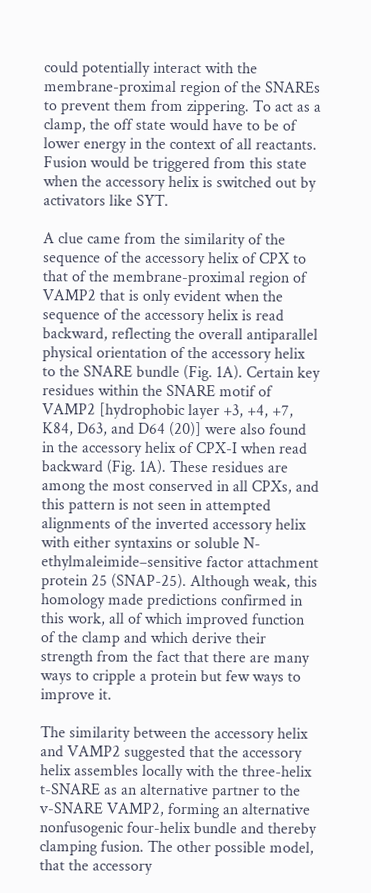could potentially interact with the membrane-proximal region of the SNAREs to prevent them from zippering. To act as a clamp, the off state would have to be of lower energy in the context of all reactants. Fusion would be triggered from this state when the accessory helix is switched out by activators like SYT.

A clue came from the similarity of the sequence of the accessory helix of CPX to that of the membrane-proximal region of VAMP2 that is only evident when the sequence of the accessory helix is read backward, reflecting the overall antiparallel physical orientation of the accessory helix to the SNARE bundle (Fig. 1A). Certain key residues within the SNARE motif of VAMP2 [hydrophobic layer +3, +4, +7, K84, D63, and D64 (20)] were also found in the accessory helix of CPX-I when read backward (Fig. 1A). These residues are among the most conserved in all CPXs, and this pattern is not seen in attempted alignments of the inverted accessory helix with either syntaxins or soluble N-ethylmaleimide–sensitive factor attachment protein 25 (SNAP-25). Although weak, this homology made predictions confirmed in this work, all of which improved function of the clamp and which derive their strength from the fact that there are many ways to cripple a protein but few ways to improve it.

The similarity between the accessory helix and VAMP2 suggested that the accessory helix assembles locally with the three-helix t-SNARE as an alternative partner to the v-SNARE VAMP2, forming an alternative nonfusogenic four-helix bundle and thereby clamping fusion. The other possible model, that the accessory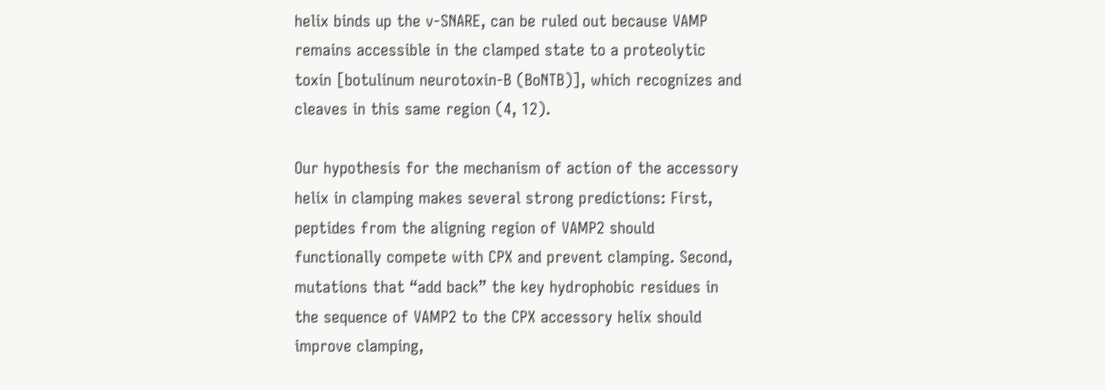helix binds up the v-SNARE, can be ruled out because VAMP remains accessible in the clamped state to a proteolytic toxin [botulinum neurotoxin-B (BoNTB)], which recognizes and cleaves in this same region (4, 12).

Our hypothesis for the mechanism of action of the accessory helix in clamping makes several strong predictions: First, peptides from the aligning region of VAMP2 should functionally compete with CPX and prevent clamping. Second, mutations that “add back” the key hydrophobic residues in the sequence of VAMP2 to the CPX accessory helix should improve clamping,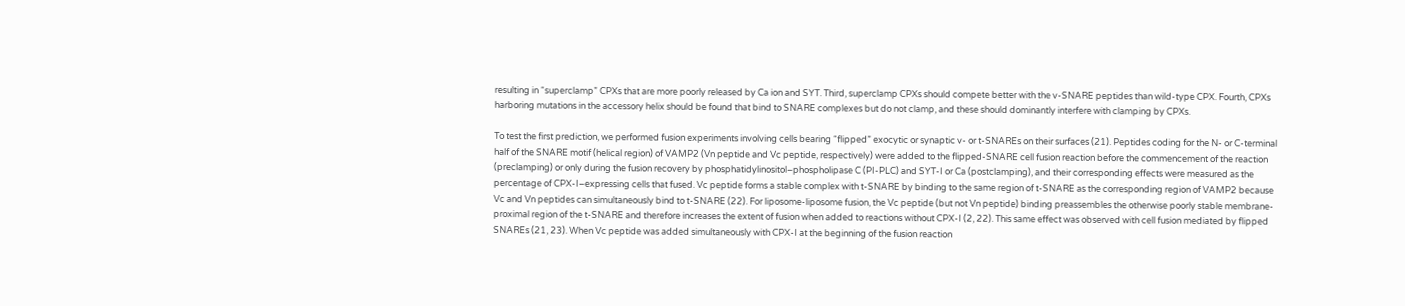resulting in “superclamp” CPXs that are more poorly released by Ca ion and SYT. Third, superclamp CPXs should compete better with the v-SNARE peptides than wild-type CPX. Fourth, CPXs harboring mutations in the accessory helix should be found that bind to SNARE complexes but do not clamp, and these should dominantly interfere with clamping by CPXs.

To test the first prediction, we performed fusion experiments involving cells bearing “flipped” exocytic or synaptic v- or t-SNAREs on their surfaces (21). Peptides coding for the N- or C-terminal half of the SNARE motif (helical region) of VAMP2 (Vn peptide and Vc peptide, respectively) were added to the flipped-SNARE cell fusion reaction before the commencement of the reaction (preclamping) or only during the fusion recovery by phosphatidylinositol–phospholipase C (PI-PLC) and SYT-I or Ca (postclamping), and their corresponding effects were measured as the percentage of CPX-I–expressing cells that fused. Vc peptide forms a stable complex with t-SNARE by binding to the same region of t-SNARE as the corresponding region of VAMP2 because Vc and Vn peptides can simultaneously bind to t-SNARE (22). For liposome-liposome fusion, the Vc peptide (but not Vn peptide) binding preassembles the otherwise poorly stable membrane-proximal region of the t-SNARE and therefore increases the extent of fusion when added to reactions without CPX-I (2, 22). This same effect was observed with cell fusion mediated by flipped SNAREs (21, 23). When Vc peptide was added simultaneously with CPX-I at the beginning of the fusion reaction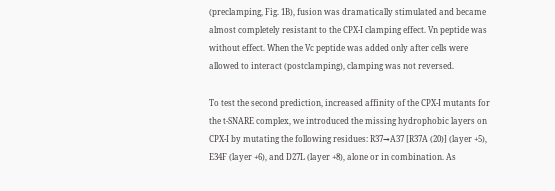(preclamping, Fig. 1B), fusion was dramatically stimulated and became almost completely resistant to the CPX-I clamping effect. Vn peptide was without effect. When the Vc peptide was added only after cells were allowed to interact (postclamping), clamping was not reversed.

To test the second prediction, increased affinity of the CPX-I mutants for the t-SNARE complex, we introduced the missing hydrophobic layers on CPX-I by mutating the following residues: R37→A37 [R37A (20)] (layer +5), E34F (layer +6), and D27L (layer +8), alone or in combination. As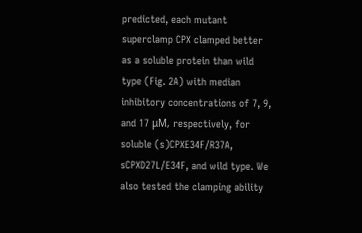predicted, each mutant superclamp CPX clamped better as a soluble protein than wild type (Fig. 2A) with median inhibitory concentrations of 7, 9, and 17 μM, respectively, for soluble (s)CPXE34F/R37A, sCPXD27L/E34F, and wild type. We also tested the clamping ability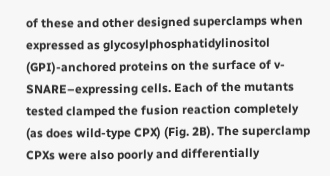of these and other designed superclamps when expressed as glycosylphosphatidylinositol (GPI)-anchored proteins on the surface of v-SNARE–expressing cells. Each of the mutants tested clamped the fusion reaction completely (as does wild-type CPX) (Fig. 2B). The superclamp CPXs were also poorly and differentially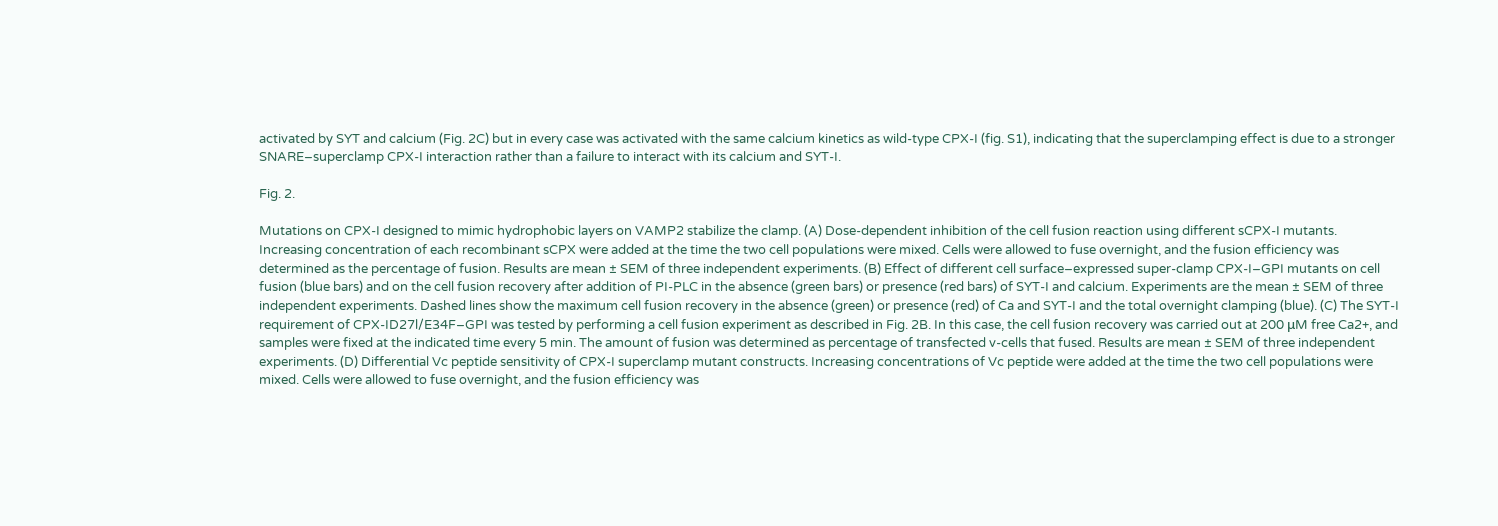activated by SYT and calcium (Fig. 2C) but in every case was activated with the same calcium kinetics as wild-type CPX-I (fig. S1), indicating that the superclamping effect is due to a stronger SNARE–superclamp CPX-I interaction rather than a failure to interact with its calcium and SYT-I.

Fig. 2.

Mutations on CPX-I designed to mimic hydrophobic layers on VAMP2 stabilize the clamp. (A) Dose-dependent inhibition of the cell fusion reaction using different sCPX-I mutants. Increasing concentration of each recombinant sCPX were added at the time the two cell populations were mixed. Cells were allowed to fuse overnight, and the fusion efficiency was determined as the percentage of fusion. Results are mean ± SEM of three independent experiments. (B) Effect of different cell surface–expressed super-clamp CPX-I–GPI mutants on cell fusion (blue bars) and on the cell fusion recovery after addition of PI-PLC in the absence (green bars) or presence (red bars) of SYT-I and calcium. Experiments are the mean ± SEM of three independent experiments. Dashed lines show the maximum cell fusion recovery in the absence (green) or presence (red) of Ca and SYT-I and the total overnight clamping (blue). (C) The SYT-I requirement of CPX-ID27l/E34F–GPI was tested by performing a cell fusion experiment as described in Fig. 2B. In this case, the cell fusion recovery was carried out at 200 μM free Ca2+, and samples were fixed at the indicated time every 5 min. The amount of fusion was determined as percentage of transfected v-cells that fused. Results are mean ± SEM of three independent experiments. (D) Differential Vc peptide sensitivity of CPX-I superclamp mutant constructs. Increasing concentrations of Vc peptide were added at the time the two cell populations were mixed. Cells were allowed to fuse overnight, and the fusion efficiency was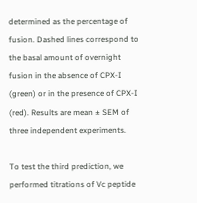determined as the percentage of fusion. Dashed lines correspond to the basal amount of overnight fusion in the absence of CPX-I (green) or in the presence of CPX-I (red). Results are mean ± SEM of three independent experiments.

To test the third prediction, we performed titrations of Vc peptide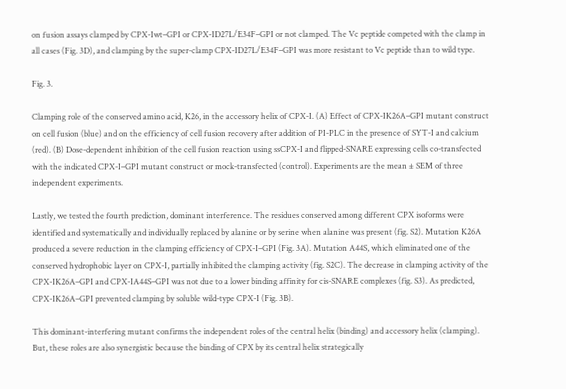on fusion assays clamped by CPX-Iwt–GPI or CPX-ID27L/E34F–GPI or not clamped. The Vc peptide competed with the clamp in all cases (Fig. 3D), and clamping by the super-clamp CPX-ID27L/E34F–GPI was more resistant to Vc peptide than to wild type.

Fig. 3.

Clamping role of the conserved amino acid, K26, in the accessory helix of CPX-I. (A) Effect of CPX-IK26A–GPI mutant construct on cell fusion (blue) and on the efficiency of cell fusion recovery after addition of PI-PLC in the presence of SYT-I and calcium (red). (B) Dose-dependent inhibition of the cell fusion reaction using ssCPX-I and flipped-SNARE expressing cells co-transfected with the indicated CPX-I–GPI mutant construct or mock-transfected (control). Experiments are the mean ± SEM of three independent experiments.

Lastly, we tested the fourth prediction, dominant interference. The residues conserved among different CPX isoforms were identified and systematically and individually replaced by alanine or by serine when alanine was present (fig. S2). Mutation K26A produced a severe reduction in the clamping efficiency of CPX-I–GPI (Fig. 3A). Mutation A44S, which eliminated one of the conserved hydrophobic layer on CPX-I, partially inhibited the clamping activity (fig. S2C). The decrease in clamping activity of the CPX-IK26A–GPI and CPX-IA44S–GPI was not due to a lower binding affinity for cis-SNARE complexes (fig. S3). As predicted, CPX-IK26A–GPI prevented clamping by soluble wild-type CPX-I (Fig. 3B).

This dominant-interfering mutant confirms the independent roles of the central helix (binding) and accessory helix (clamping). But, these roles are also synergistic because the binding of CPX by its central helix strategically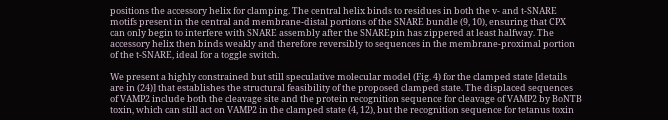positions the accessory helix for clamping. The central helix binds to residues in both the v- and t-SNARE motifs present in the central and membrane-distal portions of the SNARE bundle (9, 10), ensuring that CPX can only begin to interfere with SNARE assembly after the SNAREpin has zippered at least halfway. The accessory helix then binds weakly and therefore reversibly to sequences in the membrane-proximal portion of the t-SNARE, ideal for a toggle switch.

We present a highly constrained but still speculative molecular model (Fig. 4) for the clamped state [details are in (24)] that establishes the structural feasibility of the proposed clamped state. The displaced sequences of VAMP2 include both the cleavage site and the protein recognition sequence for cleavage of VAMP2 by BoNTB toxin, which can still act on VAMP2 in the clamped state (4, 12), but the recognition sequence for tetanus toxin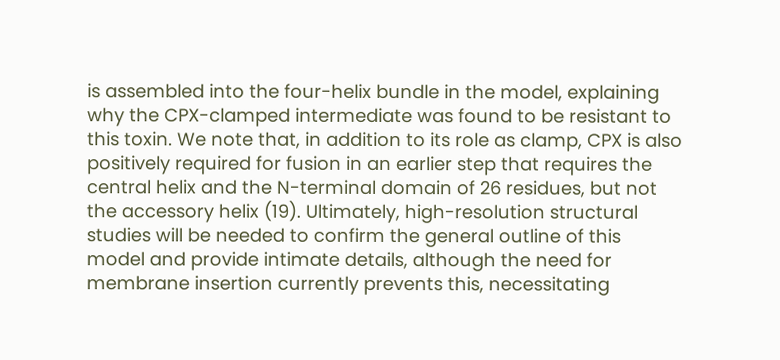is assembled into the four-helix bundle in the model, explaining why the CPX-clamped intermediate was found to be resistant to this toxin. We note that, in addition to its role as clamp, CPX is also positively required for fusion in an earlier step that requires the central helix and the N-terminal domain of 26 residues, but not the accessory helix (19). Ultimately, high-resolution structural studies will be needed to confirm the general outline of this model and provide intimate details, although the need for membrane insertion currently prevents this, necessitating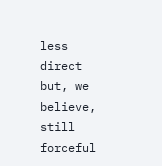less direct but, we believe, still forceful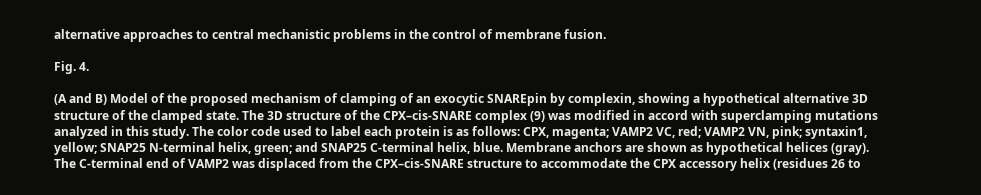alternative approaches to central mechanistic problems in the control of membrane fusion.

Fig. 4.

(A and B) Model of the proposed mechanism of clamping of an exocytic SNAREpin by complexin, showing a hypothetical alternative 3D structure of the clamped state. The 3D structure of the CPX–cis-SNARE complex (9) was modified in accord with superclamping mutations analyzed in this study. The color code used to label each protein is as follows: CPX, magenta; VAMP2 VC, red; VAMP2 VN, pink; syntaxin1, yellow; SNAP25 N-terminal helix, green; and SNAP25 C-terminal helix, blue. Membrane anchors are shown as hypothetical helices (gray). The C-terminal end of VAMP2 was displaced from the CPX–cis-SNARE structure to accommodate the CPX accessory helix (residues 26 to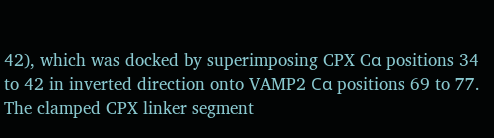42), which was docked by superimposing CPX Cα positions 34 to 42 in inverted direction onto VAMP2 Cα positions 69 to 77. The clamped CPX linker segment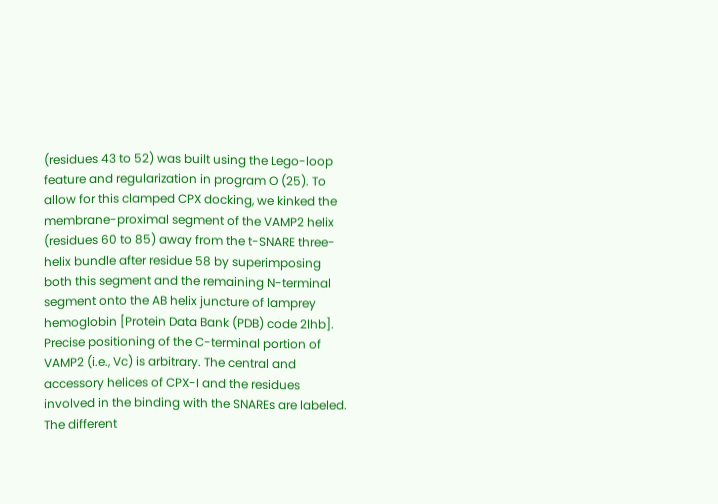(residues 43 to 52) was built using the Lego-loop feature and regularization in program O (25). To allow for this clamped CPX docking, we kinked the membrane-proximal segment of the VAMP2 helix (residues 60 to 85) away from the t-SNARE three-helix bundle after residue 58 by superimposing both this segment and the remaining N-terminal segment onto the AB helix juncture of lamprey hemoglobin [Protein Data Bank (PDB) code 2lhb]. Precise positioning of the C-terminal portion of VAMP2 (i.e., Vc) is arbitrary. The central and accessory helices of CPX-I and the residues involved in the binding with the SNAREs are labeled. The different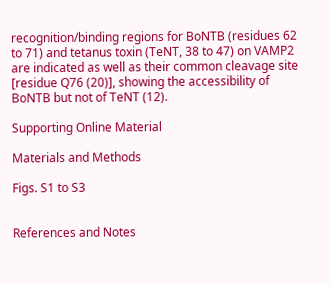recognition/binding regions for BoNTB (residues 62 to 71) and tetanus toxin (TeNT, 38 to 47) on VAMP2 are indicated as well as their common cleavage site [residue Q76 (20)], showing the accessibility of BoNTB but not of TeNT (12).

Supporting Online Material

Materials and Methods

Figs. S1 to S3


References and Notes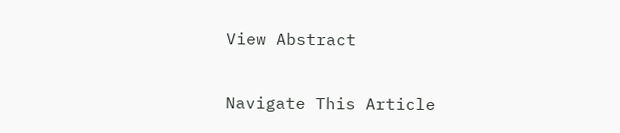View Abstract

Navigate This Article